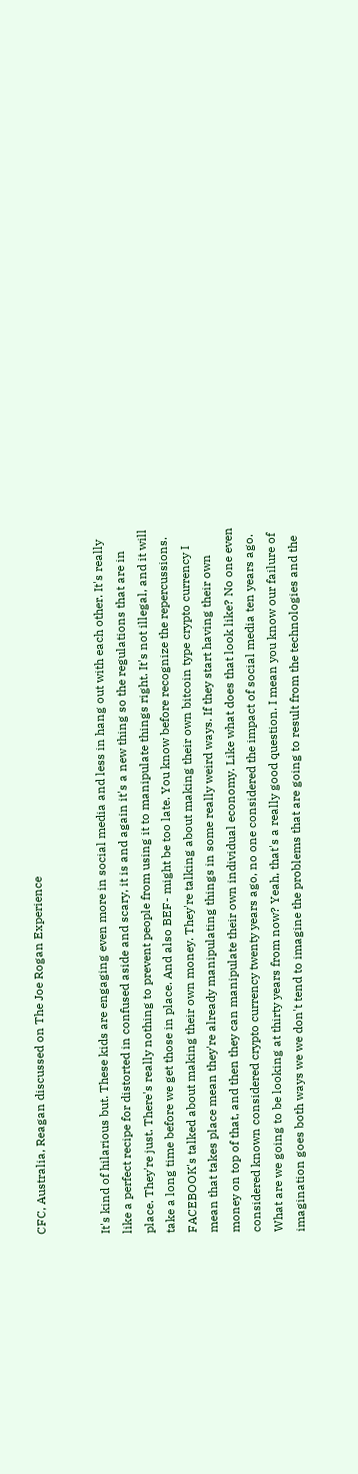CFC, Australia, Reagan discussed on The Joe Rogan Experience


It's kind of hilarious but. These kids are engaging even more in social media and less in hang out with each other. It's really like a perfect recipe for distorted in confused aside and scary, it is and again it's a new thing so the regulations that are in place. They're just. There's really nothing to prevent people from using it to manipulate things right. It's not illegal, and it will take a long time before we get those in place. And also BEF- might be too late. You know before recognize the repercussions. FACEBOOK's talked about making their own money. They're talking about making their own bitcoin type crypto currency I mean that takes place mean they're already manipulating things in some really weird ways. If they start having their own money on top of that, and then they can manipulate their own individual economy. Like what does that look like? No one even considered known considered crypto currency twenty years ago, no one considered the impact of social media ten years ago. What are we going to be looking at thirty years from now? Yeah, that's a really good question. I mean you know our failure of imagination goes both ways we we don't tend to imagine the problems that are going to result from the technologies and the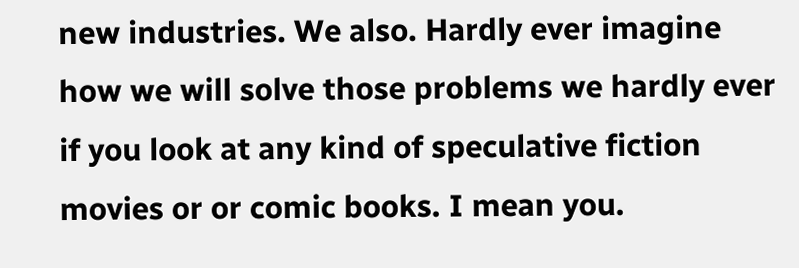new industries. We also. Hardly ever imagine how we will solve those problems we hardly ever if you look at any kind of speculative fiction movies or or comic books. I mean you.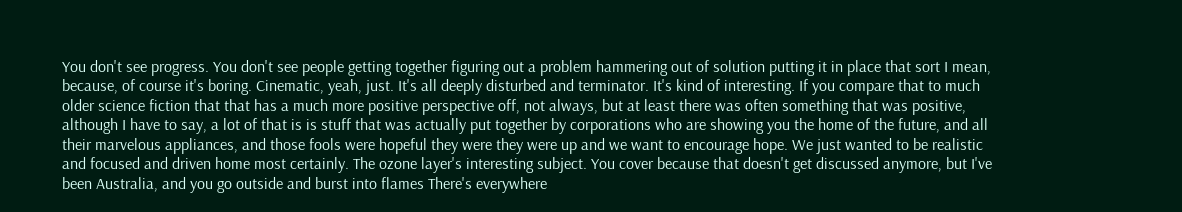You don't see progress. You don't see people getting together figuring out a problem hammering out of solution putting it in place that sort I mean, because, of course it's boring. Cinematic, yeah, just. It's all deeply disturbed and terminator. It's kind of interesting. If you compare that to much older science fiction that that has a much more positive perspective off, not always, but at least there was often something that was positive, although I have to say, a lot of that is is stuff that was actually put together by corporations who are showing you the home of the future, and all their marvelous appliances, and those fools were hopeful they were they were up and we want to encourage hope. We just wanted to be realistic and focused and driven home most certainly. The ozone layer's interesting subject. You cover because that doesn't get discussed anymore, but I've been Australia, and you go outside and burst into flames There's everywhere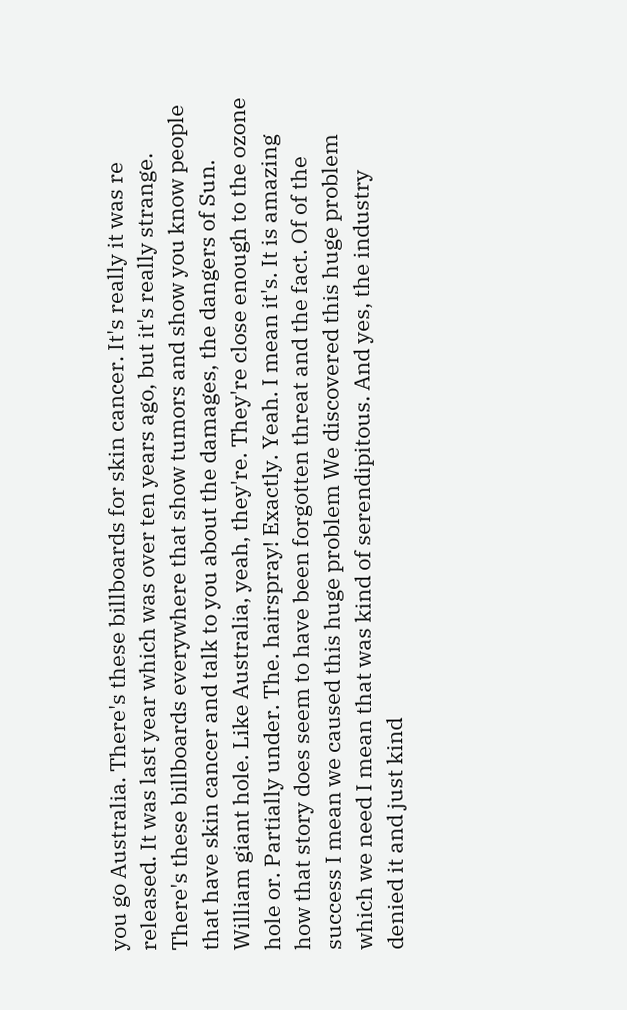you go Australia. There's these billboards for skin cancer. It's really it was re released. It was last year which was over ten years ago, but it's really strange. There's these billboards everywhere that show tumors and show you know people that have skin cancer and talk to you about the damages, the dangers of Sun. William giant hole. Like Australia, yeah, they're. They're close enough to the ozone hole or. Partially under. The. hairspray! Exactly. Yeah. I mean it's. It is amazing how that story does seem to have been forgotten threat and the fact. Of of the success I mean we caused this huge problem We discovered this huge problem which we need I mean that was kind of serendipitous. And yes, the industry denied it and just kind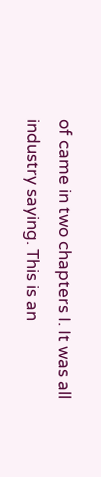of came in two chapters I. It was all industry saying. This is an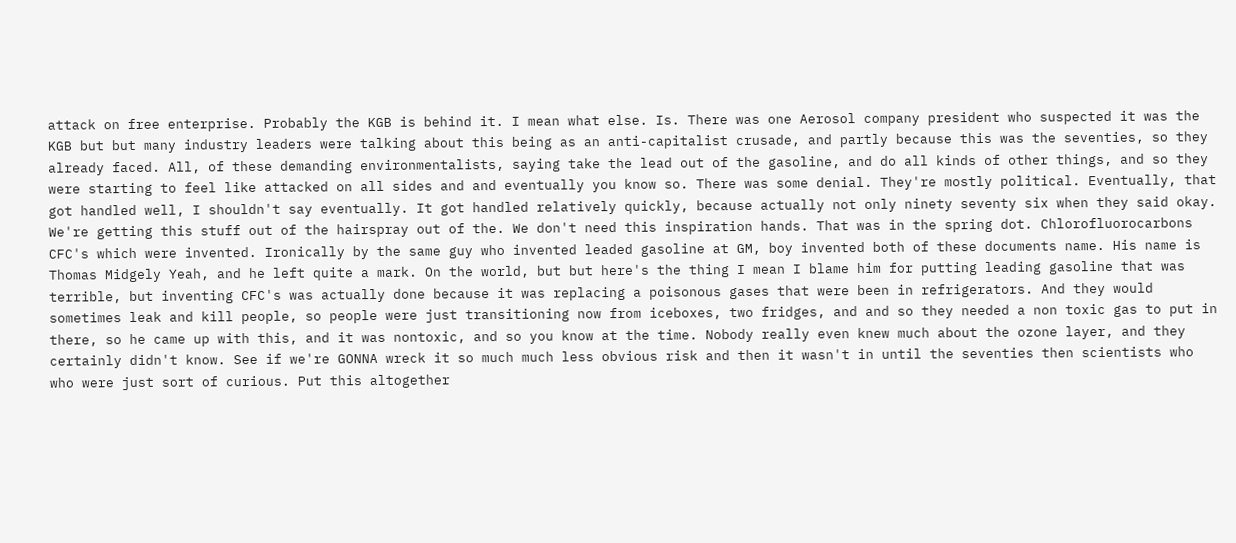attack on free enterprise. Probably the KGB is behind it. I mean what else. Is. There was one Aerosol company president who suspected it was the KGB but but many industry leaders were talking about this being as an anti-capitalist crusade, and partly because this was the seventies, so they already faced. All, of these demanding environmentalists, saying take the lead out of the gasoline, and do all kinds of other things, and so they were starting to feel like attacked on all sides and and eventually you know so. There was some denial. They're mostly political. Eventually, that got handled well, I shouldn't say eventually. It got handled relatively quickly, because actually not only ninety seventy six when they said okay. We're getting this stuff out of the hairspray out of the. We don't need this inspiration hands. That was in the spring dot. Chlorofluorocarbons CFC's which were invented. Ironically by the same guy who invented leaded gasoline at GM, boy invented both of these documents name. His name is Thomas Midgely Yeah, and he left quite a mark. On the world, but but here's the thing I mean I blame him for putting leading gasoline that was terrible, but inventing CFC's was actually done because it was replacing a poisonous gases that were been in refrigerators. And they would sometimes leak and kill people, so people were just transitioning now from iceboxes, two fridges, and and so they needed a non toxic gas to put in there, so he came up with this, and it was nontoxic, and so you know at the time. Nobody really even knew much about the ozone layer, and they certainly didn't know. See if we're GONNA wreck it so much much less obvious risk and then it wasn't in until the seventies then scientists who who were just sort of curious. Put this altogether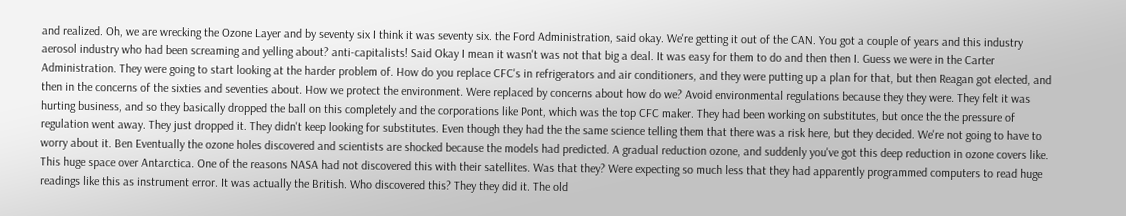and realized. Oh, we are wrecking the Ozone Layer and by seventy six I think it was seventy six. the Ford Administration, said okay. We're getting it out of the CAN. You got a couple of years and this industry aerosol industry who had been screaming and yelling about? anti-capitalists! Said Okay I mean it wasn't was not that big a deal. It was easy for them to do and then then I. Guess we were in the Carter Administration. They were going to start looking at the harder problem of. How do you replace CFC's in refrigerators and air conditioners, and they were putting up a plan for that, but then Reagan got elected, and then in the concerns of the sixties and seventies about. How we protect the environment. Were replaced by concerns about how do we? Avoid environmental regulations because they they were. They felt it was hurting business, and so they basically dropped the ball on this completely and the corporations like Pont, which was the top CFC maker. They had been working on substitutes, but once the the pressure of regulation went away. They just dropped it. They didn't keep looking for substitutes. Even though they had the the same science telling them that there was a risk here, but they decided. We're not going to have to worry about it. Ben Eventually the ozone holes discovered and scientists are shocked because the models had predicted. A gradual reduction ozone, and suddenly you've got this deep reduction in ozone covers like. This huge space over Antarctica. One of the reasons NASA had not discovered this with their satellites. Was that they? Were expecting so much less that they had apparently programmed computers to read huge readings like this as instrument error. It was actually the British. Who discovered this? They they did it. The old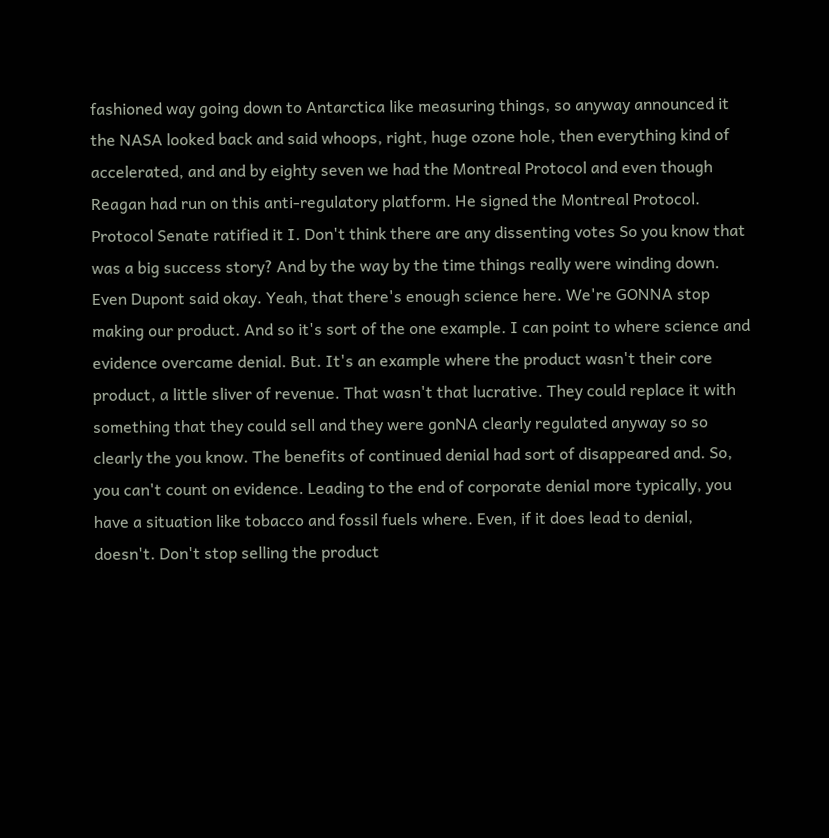fashioned way going down to Antarctica like measuring things, so anyway announced it the NASA looked back and said whoops, right, huge ozone hole, then everything kind of accelerated, and and by eighty seven we had the Montreal Protocol and even though Reagan had run on this anti-regulatory platform. He signed the Montreal Protocol. Protocol Senate ratified it I. Don't think there are any dissenting votes So you know that was a big success story? And by the way by the time things really were winding down. Even Dupont said okay. Yeah, that there's enough science here. We're GONNA stop making our product. And so it's sort of the one example. I can point to where science and evidence overcame denial. But. It's an example where the product wasn't their core product, a little sliver of revenue. That wasn't that lucrative. They could replace it with something that they could sell and they were gonNA clearly regulated anyway so so clearly the you know. The benefits of continued denial had sort of disappeared and. So, you can't count on evidence. Leading to the end of corporate denial more typically, you have a situation like tobacco and fossil fuels where. Even, if it does lead to denial, doesn't. Don't stop selling the product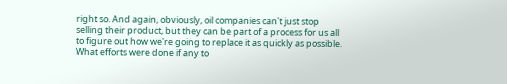right so. And again, obviously, oil companies can't just stop selling their product, but they can be part of a process for us all to figure out how we're going to replace it as quickly as possible. What efforts were done if any to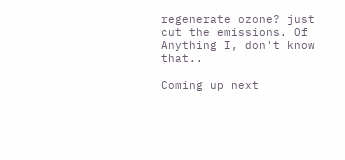regenerate ozone? just cut the emissions. Of Anything I, don't know that..

Coming up next